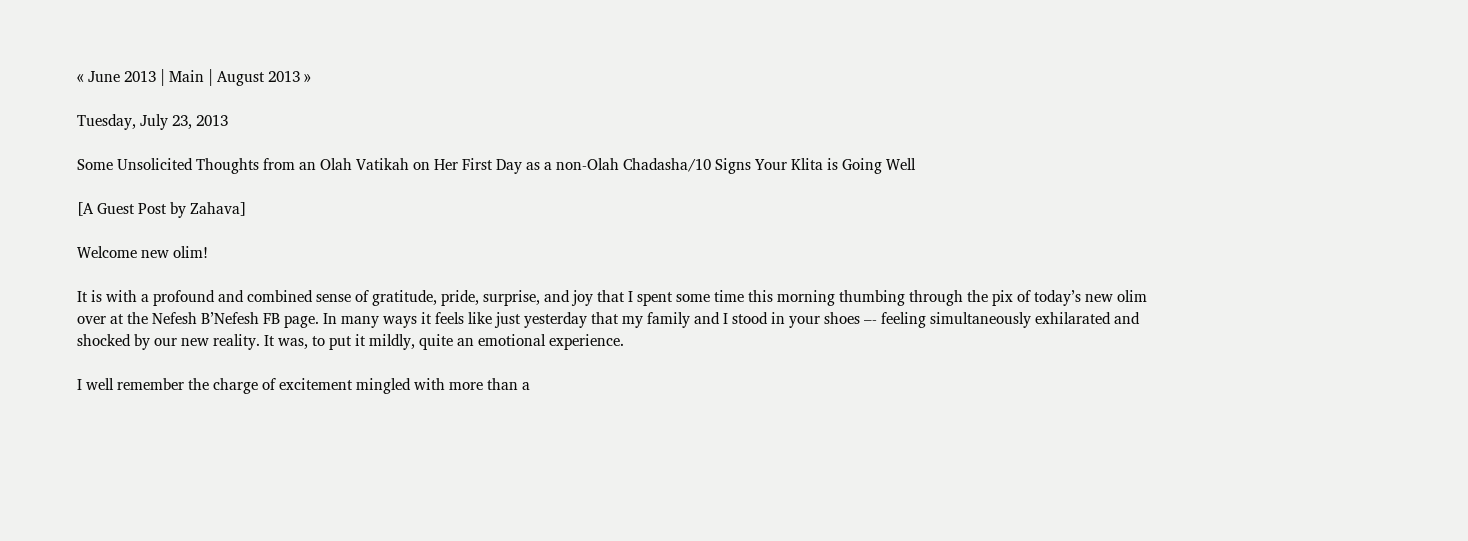« June 2013 | Main | August 2013 »

Tuesday, July 23, 2013

Some Unsolicited Thoughts from an Olah Vatikah on Her First Day as a non-Olah Chadasha/10 Signs Your Klita is Going Well

[A Guest Post by Zahava]

Welcome new olim!

It is with a profound and combined sense of gratitude, pride, surprise, and joy that I spent some time this morning thumbing through the pix of today’s new olim over at the Nefesh B’Nefesh FB page. In many ways it feels like just yesterday that my family and I stood in your shoes –- feeling simultaneously exhilarated and shocked by our new reality. It was, to put it mildly, quite an emotional experience.

I well remember the charge of excitement mingled with more than a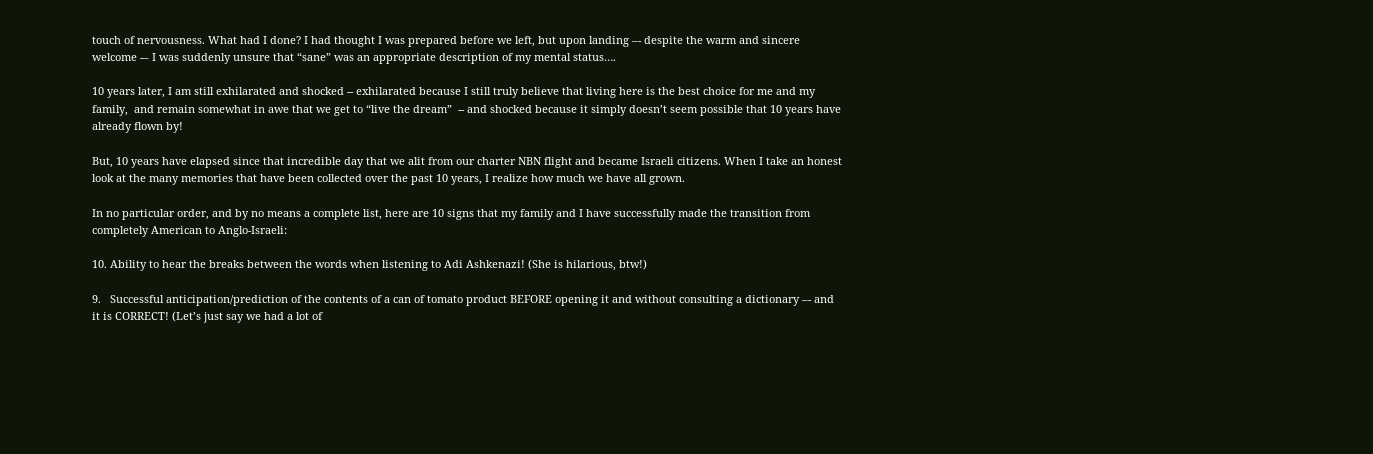touch of nervousness. What had I done? I had thought I was prepared before we left, but upon landing –- despite the warm and sincere welcome -– I was suddenly unsure that “sane” was an appropriate description of my mental status….

10 years later, I am still exhilarated and shocked -- exhilarated because I still truly believe that living here is the best choice for me and my family,  and remain somewhat in awe that we get to “live the dream”  -- and shocked because it simply doesn’t seem possible that 10 years have already flown by!

But, 10 years have elapsed since that incredible day that we alit from our charter NBN flight and became Israeli citizens. When I take an honest look at the many memories that have been collected over the past 10 years, I realize how much we have all grown.

In no particular order, and by no means a complete list, here are 10 signs that my family and I have successfully made the transition from completely American to Anglo-Israeli:

10. Ability to hear the breaks between the words when listening to Adi Ashkenazi! (She is hilarious, btw!)

9.   Successful anticipation/prediction of the contents of a can of tomato product BEFORE opening it and without consulting a dictionary –- and it is CORRECT! (Let’s just say we had a lot of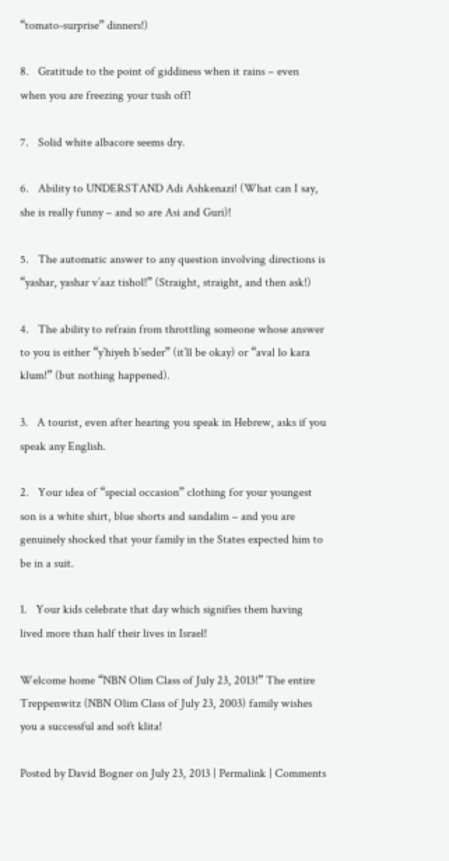“tomato-surprise” dinners!)

8.   Gratitude to the point of giddiness when it rains – even when you are freezing your tush off!

7.   Solid white albacore seems dry.

6.   Ability to UNDERSTAND Adi Ashkenazi! (What can I say, she is really funny – and so are Asi and Guri)!

5.   The automatic answer to any question involving directions is “yashar, yashar v’aaz tishol!” (Straight, straight, and then ask!)

4.   The ability to refrain from throttling someone whose answer to you is either “y’hiyeh b’seder” (it’ll be okay) or “aval lo kara klum!” (but nothing happened).

3.   A tourist, even after hearing you speak in Hebrew, asks if you speak any English.

2.   Your idea of “special occasion” clothing for your youngest son is a white shirt, blue shorts and sandalim – and you are genuinely shocked that your family in the States expected him to be in a suit.

1.   Your kids celebrate that day which signifies them having lived more than half their lives in Israel!

Welcome home “NBN Olim Class of July 23, 2013!” The entire Treppenwitz (NBN Olim Class of July 23, 2003) family wishes you a successful and soft klita!

Posted by David Bogner on July 23, 2013 | Permalink | Comments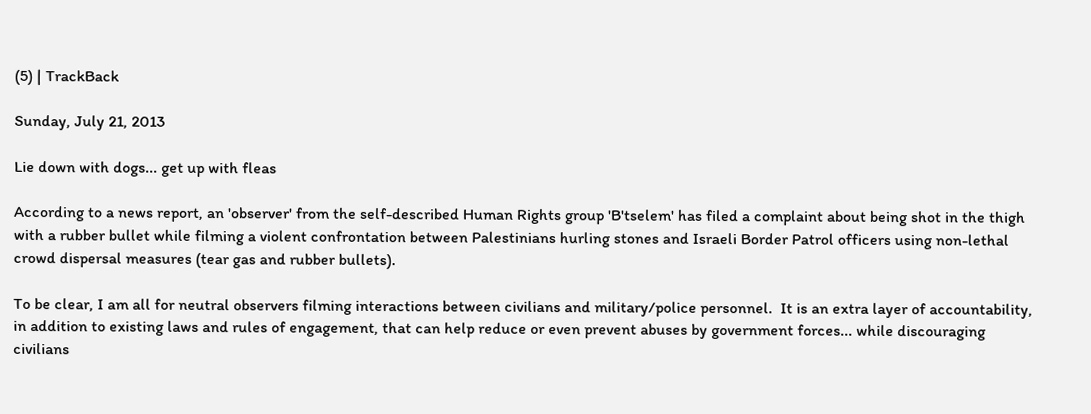(5) | TrackBack

Sunday, July 21, 2013

Lie down with dogs... get up with fleas

According to a news report, an 'observer' from the self-described Human Rights group 'B'tselem' has filed a complaint about being shot in the thigh with a rubber bullet while filming a violent confrontation between Palestinians hurling stones and Israeli Border Patrol officers using non-lethal crowd dispersal measures (tear gas and rubber bullets).

To be clear, I am all for neutral observers filming interactions between civilians and military/police personnel.  It is an extra layer of accountability, in addition to existing laws and rules of engagement, that can help reduce or even prevent abuses by government forces... while discouraging civilians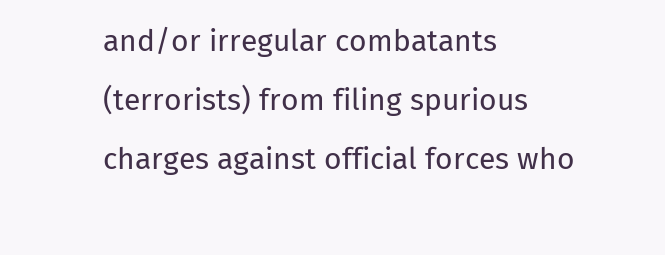and/or irregular combatants (terrorists) from filing spurious charges against official forces who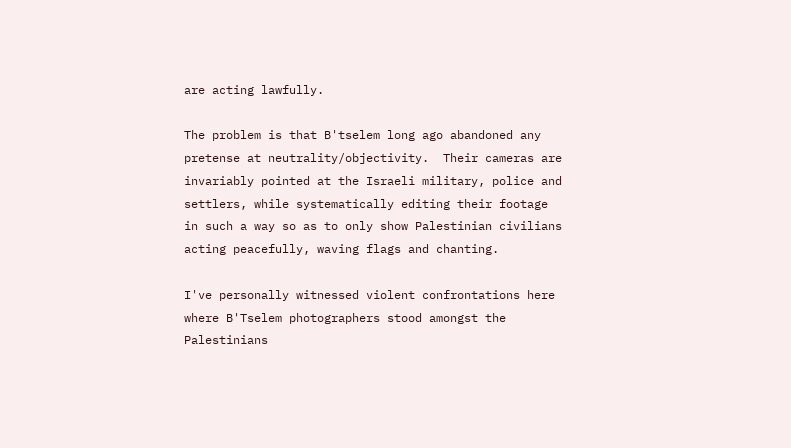are acting lawfully.

The problem is that B'tselem long ago abandoned any pretense at neutrality/objectivity.  Their cameras are invariably pointed at the Israeli military, police and settlers, while systematically editing their footage in such a way so as to only show Palestinian civilians acting peacefully, waving flags and chanting.

I've personally witnessed violent confrontations here where B'Tselem photographers stood amongst the Palestinians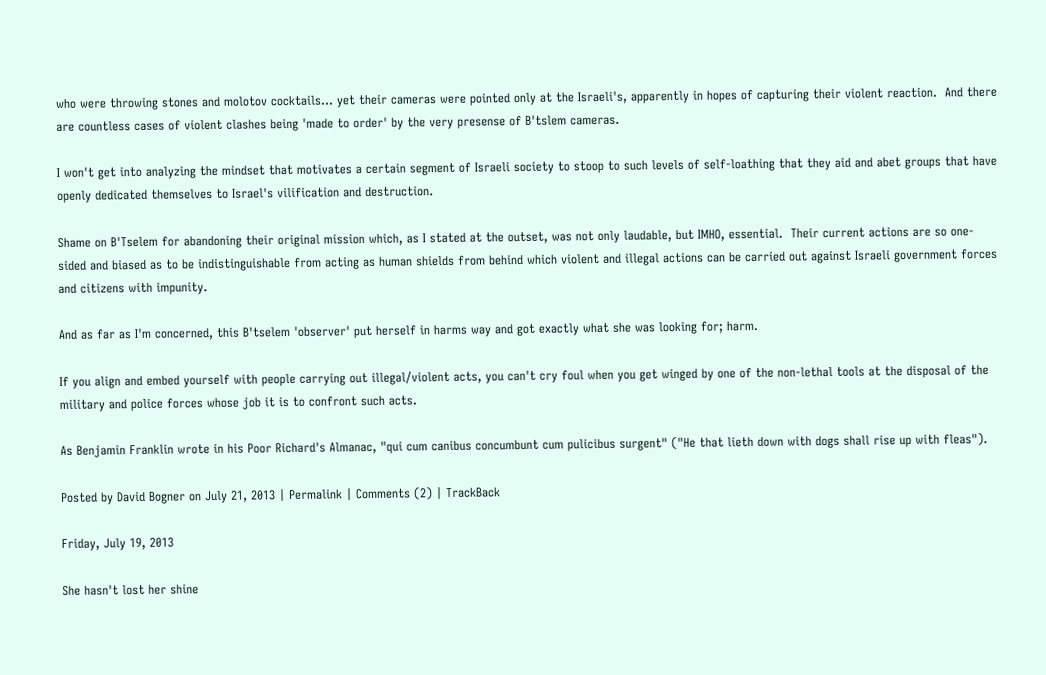who were throwing stones and molotov cocktails... yet their cameras were pointed only at the Israeli's, apparently in hopes of capturing their violent reaction.  And there are countless cases of violent clashes being 'made to order' by the very presense of B'tslem cameras.

I won't get into analyzing the mindset that motivates a certain segment of Israeli society to stoop to such levels of self-loathing that they aid and abet groups that have openly dedicated themselves to Israel's vilification and destruction.

Shame on B'Tselem for abandoning their original mission which, as I stated at the outset, was not only laudable, but IMHO, essential.  Their current actions are so one-sided and biased as to be indistinguishable from acting as human shields from behind which violent and illegal actions can be carried out against Israeli government forces and citizens with impunity.

And as far as I'm concerned, this B'tselem 'observer' put herself in harms way and got exactly what she was looking for; harm.

If you align and embed yourself with people carrying out illegal/violent acts, you can't cry foul when you get winged by one of the non-lethal tools at the disposal of the military and police forces whose job it is to confront such acts.

As Benjamin Franklin wrote in his Poor Richard's Almanac, "qui cum canibus concumbunt cum pulicibus surgent" ("He that lieth down with dogs shall rise up with fleas").

Posted by David Bogner on July 21, 2013 | Permalink | Comments (2) | TrackBack

Friday, July 19, 2013

She hasn't lost her shine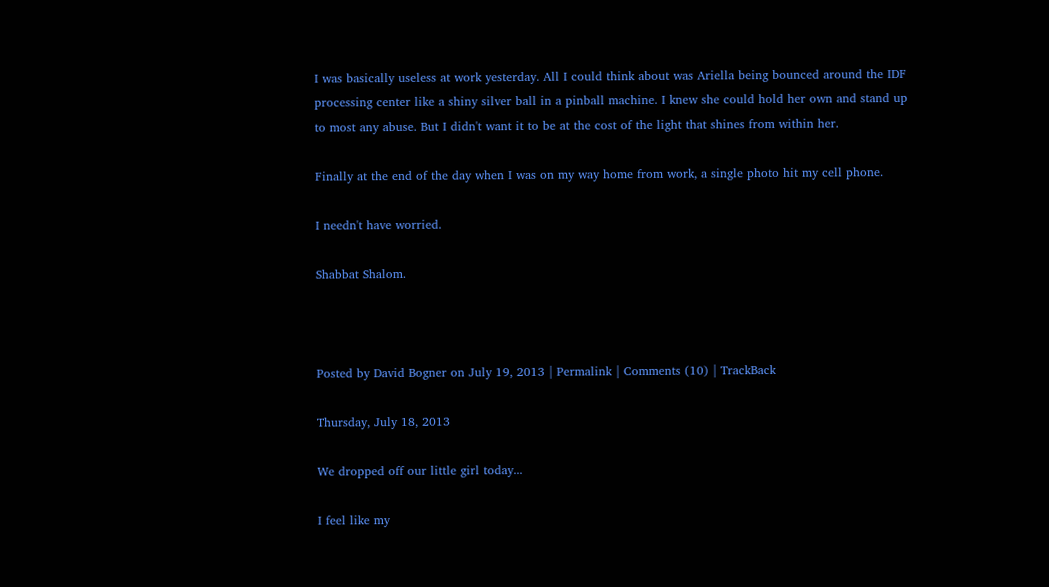I was basically useless at work yesterday. All I could think about was Ariella being bounced around the IDF processing center like a shiny silver ball in a pinball machine. I knew she could hold her own and stand up to most any abuse. But I didn't want it to be at the cost of the light that shines from within her.

Finally at the end of the day when I was on my way home from work, a single photo hit my cell phone.

I needn't have worried.

Shabbat Shalom.



Posted by David Bogner on July 19, 2013 | Permalink | Comments (10) | TrackBack

Thursday, July 18, 2013

We dropped off our little girl today...

I feel like my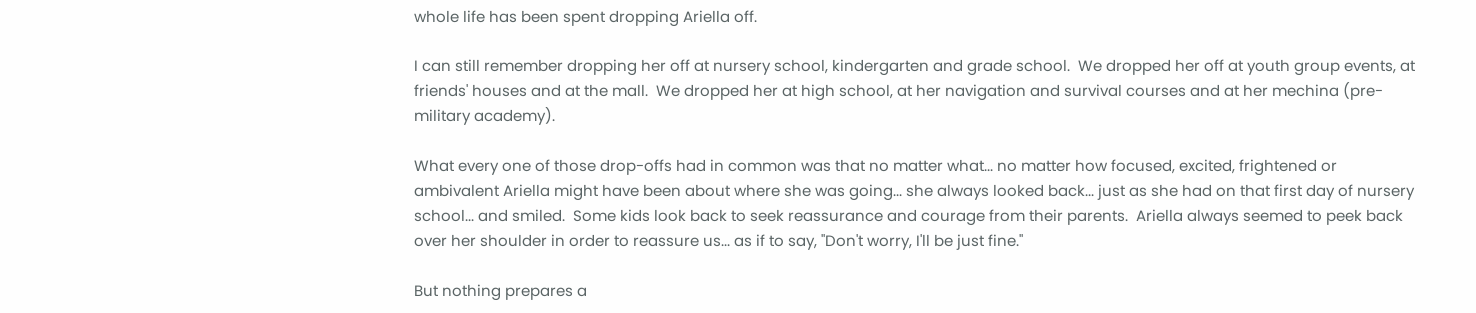whole life has been spent dropping Ariella off.

I can still remember dropping her off at nursery school, kindergarten and grade school.  We dropped her off at youth group events, at friends' houses and at the mall.  We dropped her at high school, at her navigation and survival courses and at her mechina (pre-military academy).

What every one of those drop-offs had in common was that no matter what... no matter how focused, excited, frightened or ambivalent Ariella might have been about where she was going... she always looked back... just as she had on that first day of nursery school... and smiled.  Some kids look back to seek reassurance and courage from their parents.  Ariella always seemed to peek back over her shoulder in order to reassure us... as if to say, "Don't worry, I'll be just fine."

But nothing prepares a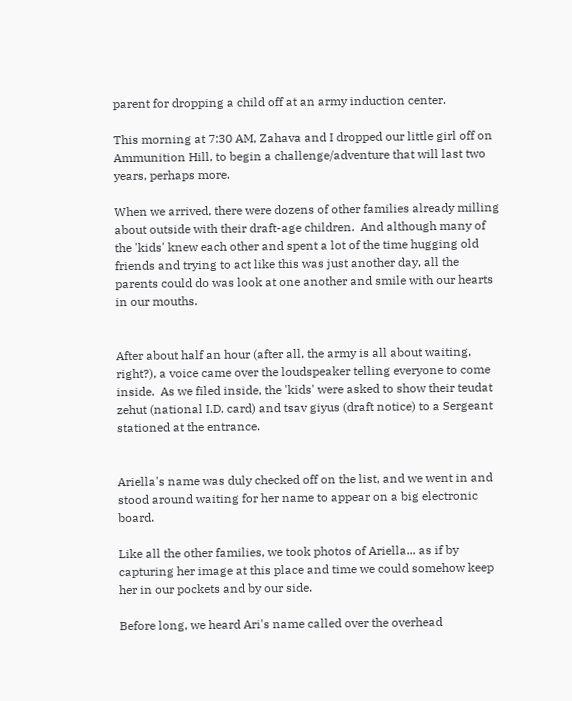parent for dropping a child off at an army induction center.

This morning at 7:30 AM, Zahava and I dropped our little girl off on Ammunition Hill, to begin a challenge/adventure that will last two years, perhaps more.

When we arrived, there were dozens of other families already milling about outside with their draft-age children.  And although many of the 'kids' knew each other and spent a lot of the time hugging old friends and trying to act like this was just another day, all the parents could do was look at one another and smile with our hearts in our mouths.


After about half an hour (after all, the army is all about waiting, right?), a voice came over the loudspeaker telling everyone to come inside.  As we filed inside, the 'kids' were asked to show their teudat zehut (national I.D. card) and tsav giyus (draft notice) to a Sergeant stationed at the entrance.


Ariella's name was duly checked off on the list, and we went in and stood around waiting for her name to appear on a big electronic board.

Like all the other families, we took photos of Ariella... as if by capturing her image at this place and time we could somehow keep her in our pockets and by our side.

Before long, we heard Ari's name called over the overhead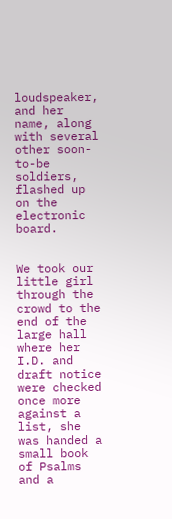loudspeaker, and her name, along with several other soon-to-be soldiers, flashed up on the electronic board.


We took our little girl through the crowd to the end of the large hall where her I.D. and draft notice were checked once more against a list, she was handed a small book of Psalms and a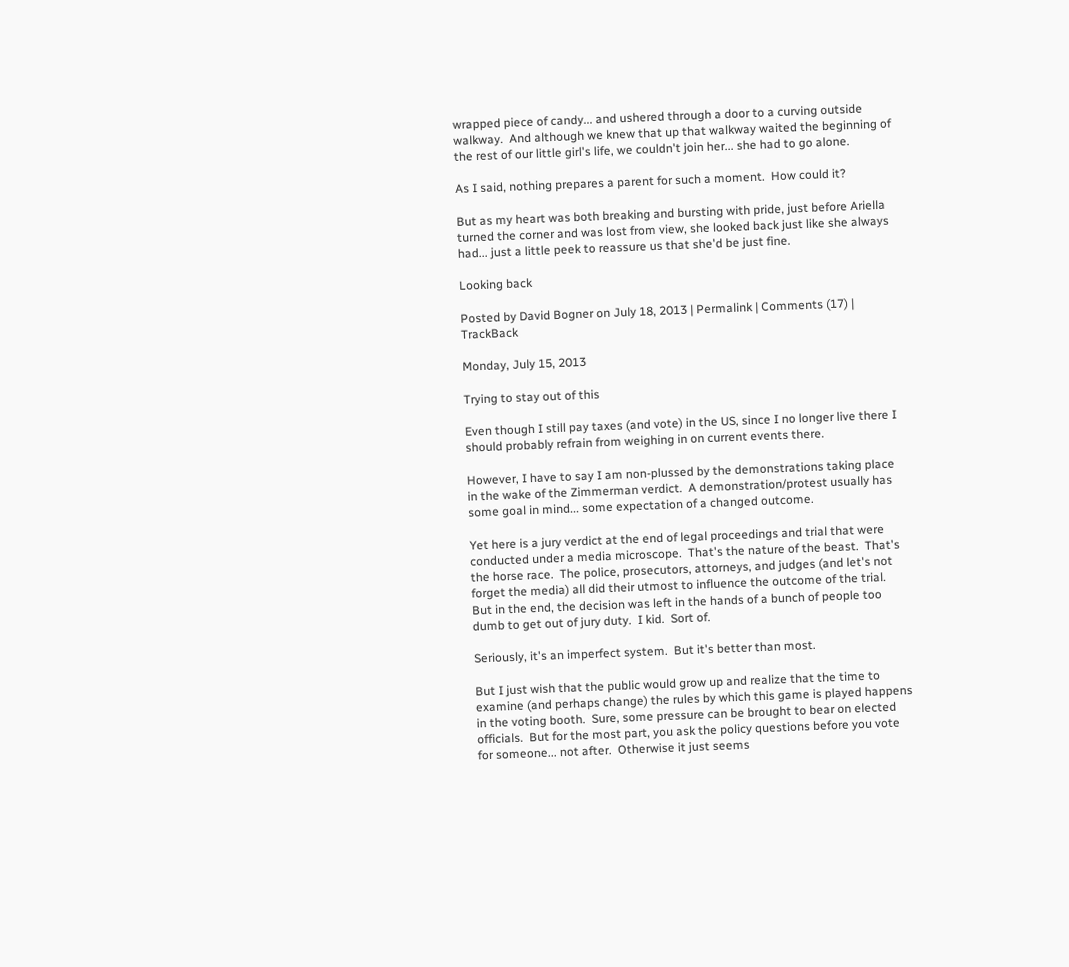wrapped piece of candy... and ushered through a door to a curving outside walkway.  And although we knew that up that walkway waited the beginning of the rest of our little girl's life, we couldn't join her... she had to go alone.

As I said, nothing prepares a parent for such a moment.  How could it?

But as my heart was both breaking and bursting with pride, just before Ariella turned the corner and was lost from view, she looked back just like she always had... just a little peek to reassure us that she'd be just fine.

Looking back

Posted by David Bogner on July 18, 2013 | Permalink | Comments (17) | TrackBack

Monday, July 15, 2013

Trying to stay out of this

Even though I still pay taxes (and vote) in the US, since I no longer live there I should probably refrain from weighing in on current events there.

However, I have to say I am non-plussed by the demonstrations taking place in the wake of the Zimmerman verdict.  A demonstration/protest usually has some goal in mind... some expectation of a changed outcome.

Yet here is a jury verdict at the end of legal proceedings and trial that were conducted under a media microscope.  That's the nature of the beast.  That's the horse race.  The police, prosecutors, attorneys, and judges (and let's not forget the media) all did their utmost to influence the outcome of the trial.  But in the end, the decision was left in the hands of a bunch of people too dumb to get out of jury duty.  I kid.  Sort of.

Seriously, it's an imperfect system.  But it's better than most.

But I just wish that the public would grow up and realize that the time to examine (and perhaps change) the rules by which this game is played happens in the voting booth.  Sure, some pressure can be brought to bear on elected officials.  But for the most part, you ask the policy questions before you vote for someone... not after.  Otherwise it just seems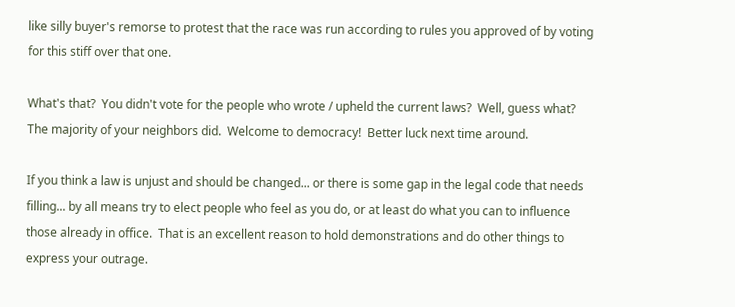like silly buyer's remorse to protest that the race was run according to rules you approved of by voting for this stiff over that one.

What's that?  You didn't vote for the people who wrote / upheld the current laws?  Well, guess what?  The majority of your neighbors did.  Welcome to democracy!  Better luck next time around.

If you think a law is unjust and should be changed... or there is some gap in the legal code that needs filling... by all means try to elect people who feel as you do, or at least do what you can to influence those already in office.  That is an excellent reason to hold demonstrations and do other things to express your outrage.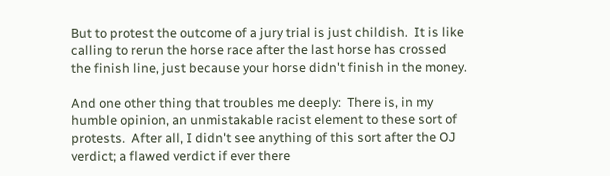But to protest the outcome of a jury trial is just childish.  It is like calling to rerun the horse race after the last horse has crossed the finish line, just because your horse didn't finish in the money.

And one other thing that troubles me deeply:  There is, in my humble opinion, an unmistakable racist element to these sort of protests.  After all, I didn't see anything of this sort after the OJ verdict; a flawed verdict if ever there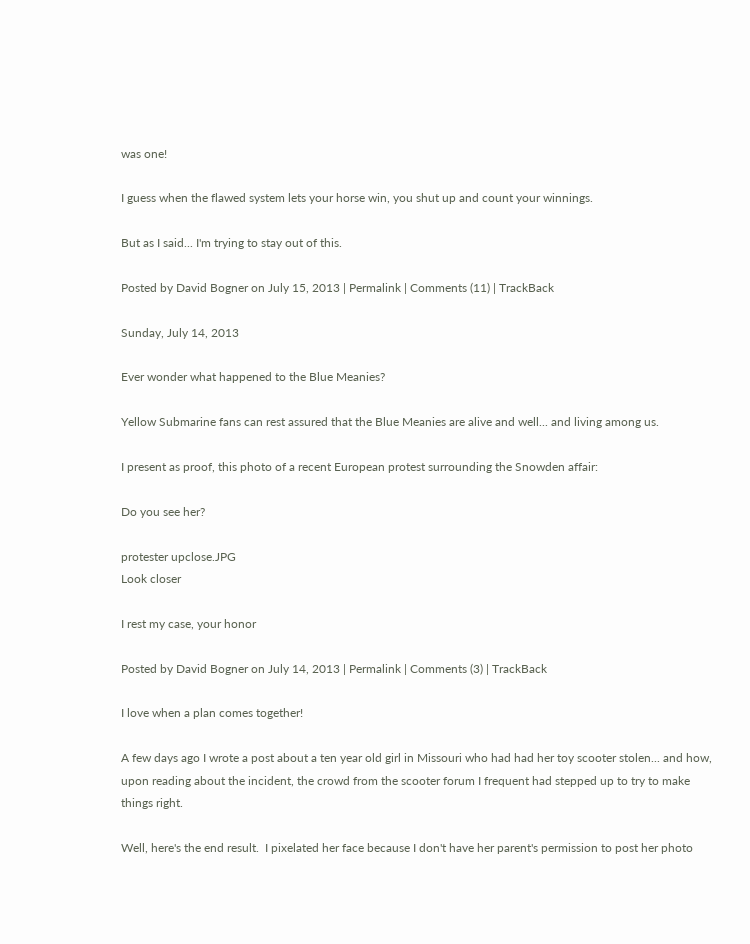was one!

I guess when the flawed system lets your horse win, you shut up and count your winnings.

But as I said... I'm trying to stay out of this.

Posted by David Bogner on July 15, 2013 | Permalink | Comments (11) | TrackBack

Sunday, July 14, 2013

Ever wonder what happened to the Blue Meanies?

Yellow Submarine fans can rest assured that the Blue Meanies are alive and well... and living among us.

I present as proof, this photo of a recent European protest surrounding the Snowden affair:

Do you see her?

protester upclose.JPG
Look closer

I rest my case, your honor

Posted by David Bogner on July 14, 2013 | Permalink | Comments (3) | TrackBack

I love when a plan comes together!

A few days ago I wrote a post about a ten year old girl in Missouri who had had her toy scooter stolen... and how, upon reading about the incident, the crowd from the scooter forum I frequent had stepped up to try to make things right.

Well, here's the end result.  I pixelated her face because I don't have her parent's permission to post her photo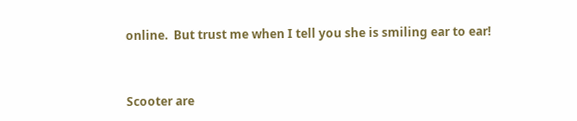online.  But trust me when I tell you she is smiling ear to ear!


Scooter are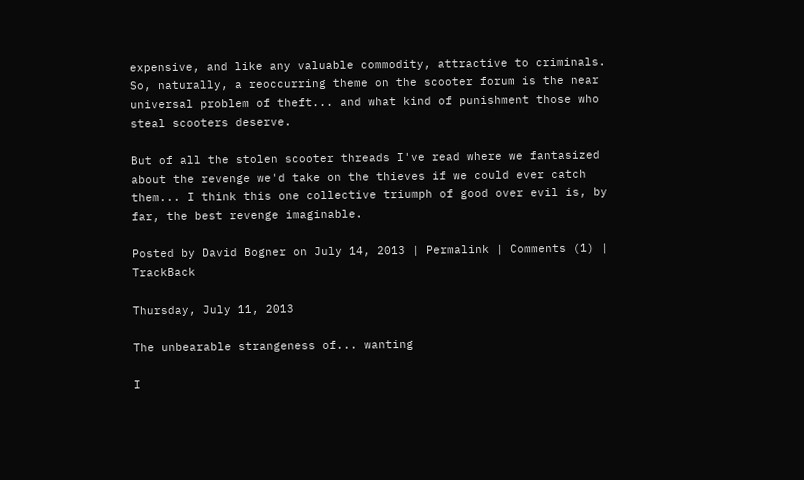expensive, and like any valuable commodity, attractive to criminals.  So, naturally, a reoccurring theme on the scooter forum is the near universal problem of theft... and what kind of punishment those who steal scooters deserve.

But of all the stolen scooter threads I've read where we fantasized about the revenge we'd take on the thieves if we could ever catch them... I think this one collective triumph of good over evil is, by far, the best revenge imaginable.

Posted by David Bogner on July 14, 2013 | Permalink | Comments (1) | TrackBack

Thursday, July 11, 2013

The unbearable strangeness of... wanting

I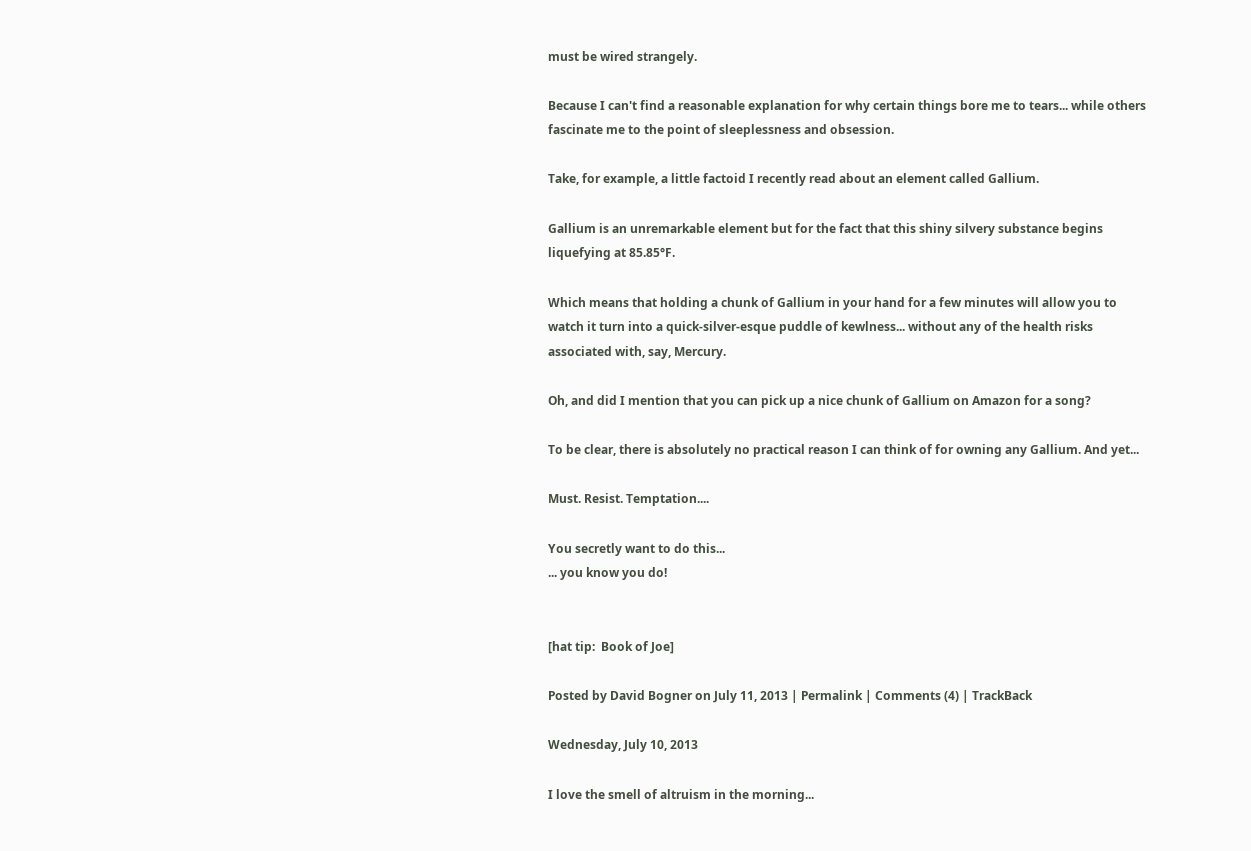must be wired strangely.

Because I can't find a reasonable explanation for why certain things bore me to tears... while others fascinate me to the point of sleeplessness and obsession.

Take, for example, a little factoid I recently read about an element called Gallium.

Gallium is an unremarkable element but for the fact that this shiny silvery substance begins liquefying at 85.85°F.

Which means that holding a chunk of Gallium in your hand for a few minutes will allow you to watch it turn into a quick-silver-esque puddle of kewlness... without any of the health risks associated with, say, Mercury.

Oh, and did I mention that you can pick up a nice chunk of Gallium on Amazon for a song?

To be clear, there is absolutely no practical reason I can think of for owning any Gallium. And yet...

Must. Resist. Temptation....

You secretly want to do this...
... you know you do!


[hat tip:  Book of Joe]

Posted by David Bogner on July 11, 2013 | Permalink | Comments (4) | TrackBack

Wednesday, July 10, 2013

I love the smell of altruism in the morning...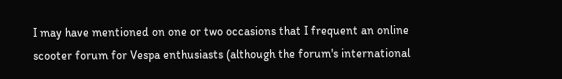I may have mentioned on one or two occasions that I frequent an online scooter forum for Vespa enthusiasts (although the forum's international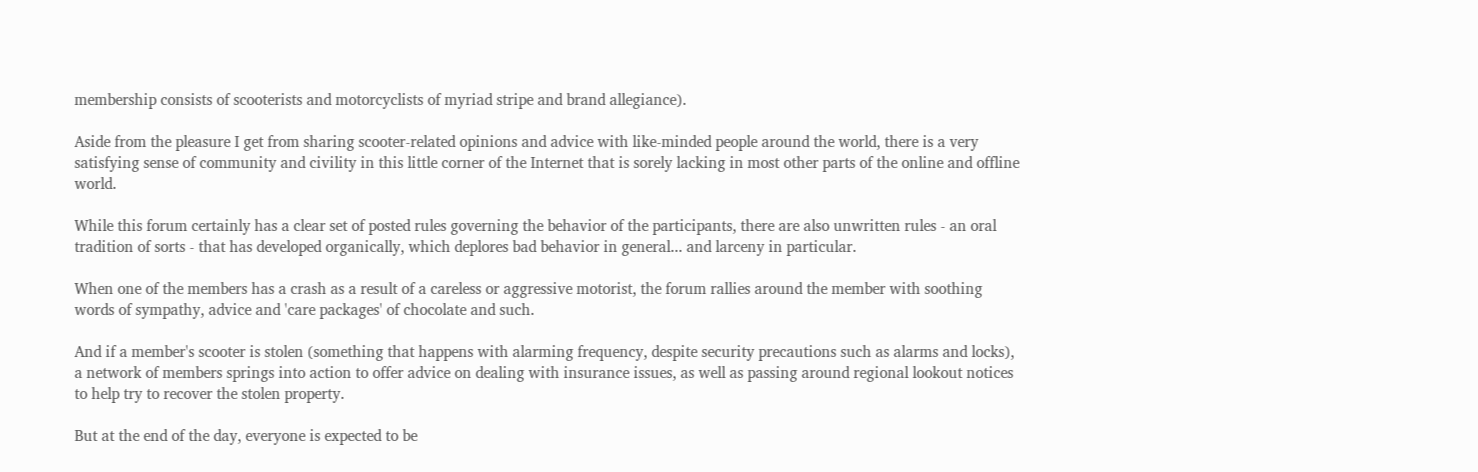membership consists of scooterists and motorcyclists of myriad stripe and brand allegiance).

Aside from the pleasure I get from sharing scooter-related opinions and advice with like-minded people around the world, there is a very satisfying sense of community and civility in this little corner of the Internet that is sorely lacking in most other parts of the online and offline world.

While this forum certainly has a clear set of posted rules governing the behavior of the participants, there are also unwritten rules - an oral tradition of sorts - that has developed organically, which deplores bad behavior in general... and larceny in particular.

When one of the members has a crash as a result of a careless or aggressive motorist, the forum rallies around the member with soothing words of sympathy, advice and 'care packages' of chocolate and such.

And if a member's scooter is stolen (something that happens with alarming frequency, despite security precautions such as alarms and locks), a network of members springs into action to offer advice on dealing with insurance issues, as well as passing around regional lookout notices to help try to recover the stolen property.

But at the end of the day, everyone is expected to be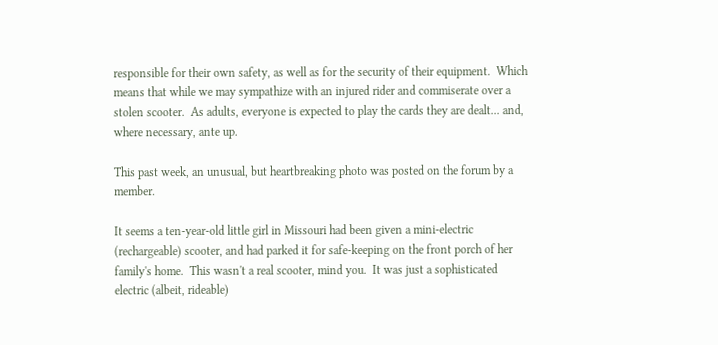responsible for their own safety, as well as for the security of their equipment.  Which means that while we may sympathize with an injured rider and commiserate over a stolen scooter.  As adults, everyone is expected to play the cards they are dealt... and, where necessary, ante up.

This past week, an unusual, but heartbreaking photo was posted on the forum by a member.

It seems a ten-year-old little girl in Missouri had been given a mini-electric (rechargeable) scooter, and had parked it for safe-keeping on the front porch of her family's home.  This wasn't a real scooter, mind you.  It was just a sophisticated electric (albeit, rideable)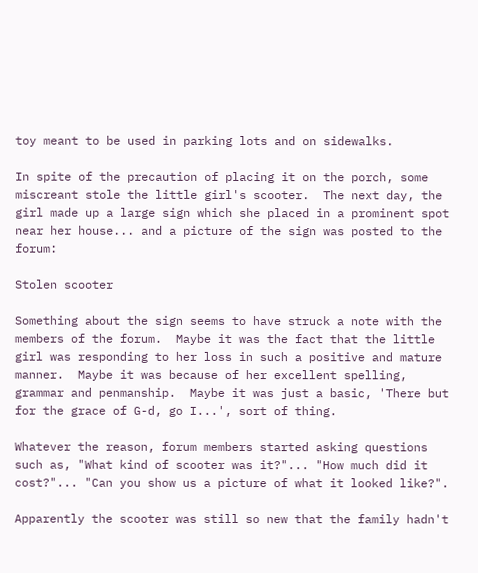toy meant to be used in parking lots and on sidewalks.

In spite of the precaution of placing it on the porch, some miscreant stole the little girl's scooter.  The next day, the girl made up a large sign which she placed in a prominent spot near her house... and a picture of the sign was posted to the forum:

Stolen scooter

Something about the sign seems to have struck a note with the members of the forum.  Maybe it was the fact that the little girl was responding to her loss in such a positive and mature manner.  Maybe it was because of her excellent spelling, grammar and penmanship.  Maybe it was just a basic, 'There but for the grace of G-d, go I...', sort of thing.

Whatever the reason, forum members started asking questions such as, "What kind of scooter was it?"... "How much did it cost?"... "Can you show us a picture of what it looked like?".

Apparently the scooter was still so new that the family hadn't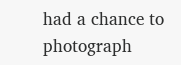had a chance to photograph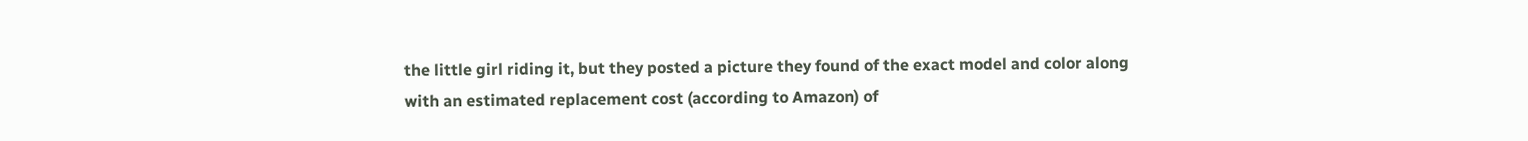the little girl riding it, but they posted a picture they found of the exact model and color along with an estimated replacement cost (according to Amazon) of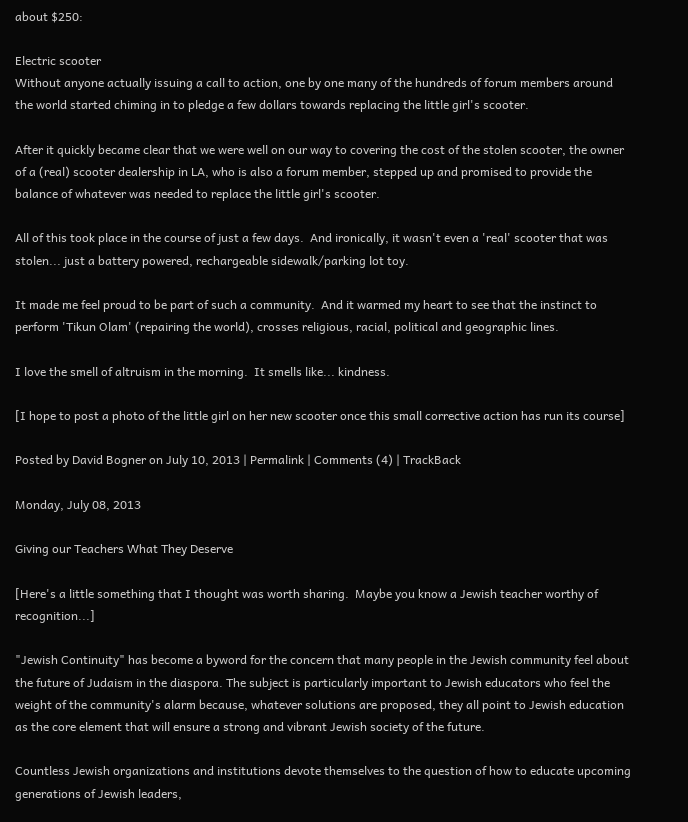about $250:

Electric scooter
Without anyone actually issuing a call to action, one by one many of the hundreds of forum members around the world started chiming in to pledge a few dollars towards replacing the little girl's scooter.

After it quickly became clear that we were well on our way to covering the cost of the stolen scooter, the owner of a (real) scooter dealership in LA, who is also a forum member, stepped up and promised to provide the balance of whatever was needed to replace the little girl's scooter.

All of this took place in the course of just a few days.  And ironically, it wasn't even a 'real' scooter that was stolen... just a battery powered, rechargeable sidewalk/parking lot toy.

It made me feel proud to be part of such a community.  And it warmed my heart to see that the instinct to perform 'Tikun Olam' (repairing the world), crosses religious, racial, political and geographic lines.

I love the smell of altruism in the morning.  It smells like... kindness.

[I hope to post a photo of the little girl on her new scooter once this small corrective action has run its course]

Posted by David Bogner on July 10, 2013 | Permalink | Comments (4) | TrackBack

Monday, July 08, 2013

Giving our Teachers What They Deserve

[Here's a little something that I thought was worth sharing.  Maybe you know a Jewish teacher worthy of recognition...]

"Jewish Continuity" has become a byword for the concern that many people in the Jewish community feel about the future of Judaism in the diaspora. The subject is particularly important to Jewish educators who feel the weight of the community's alarm because, whatever solutions are proposed, they all point to Jewish education as the core element that will ensure a strong and vibrant Jewish society of the future.

Countless Jewish organizations and institutions devote themselves to the question of how to educate upcoming generations of Jewish leaders,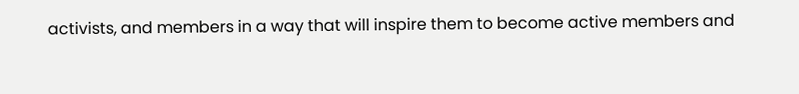activists, and members in a way that will inspire them to become active members and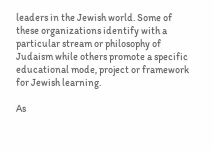leaders in the Jewish world. Some of these organizations identify with a particular stream or philosophy of Judaism while others promote a specific educational mode, project or framework for Jewish learning.

As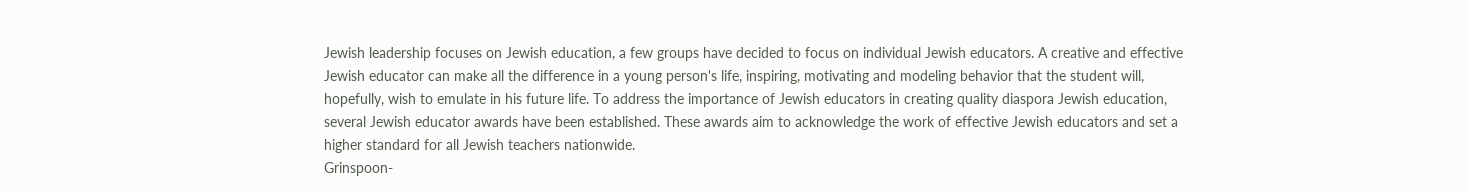Jewish leadership focuses on Jewish education, a few groups have decided to focus on individual Jewish educators. A creative and effective Jewish educator can make all the difference in a young person's life, inspiring, motivating and modeling behavior that the student will, hopefully, wish to emulate in his future life. To address the importance of Jewish educators in creating quality diaspora Jewish education, several Jewish educator awards have been established. These awards aim to acknowledge the work of effective Jewish educators and set a higher standard for all Jewish teachers nationwide.
Grinspoon-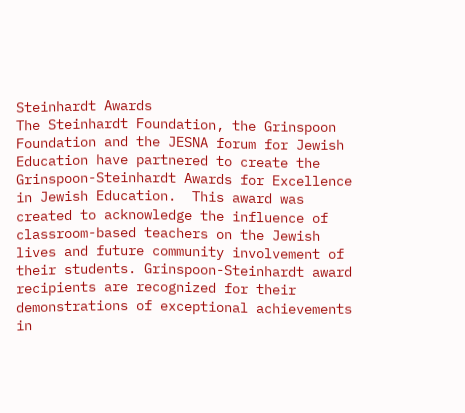Steinhardt Awards
The Steinhardt Foundation, the Grinspoon Foundation and the JESNA forum for Jewish Education have partnered to create the Grinspoon-Steinhardt Awards for Excellence in Jewish Education.  This award was created to acknowledge the influence of classroom-based teachers on the Jewish lives and future community involvement of their students. Grinspoon-Steinhardt award recipients are recognized for their demonstrations of exceptional achievements in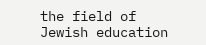the field of Jewish education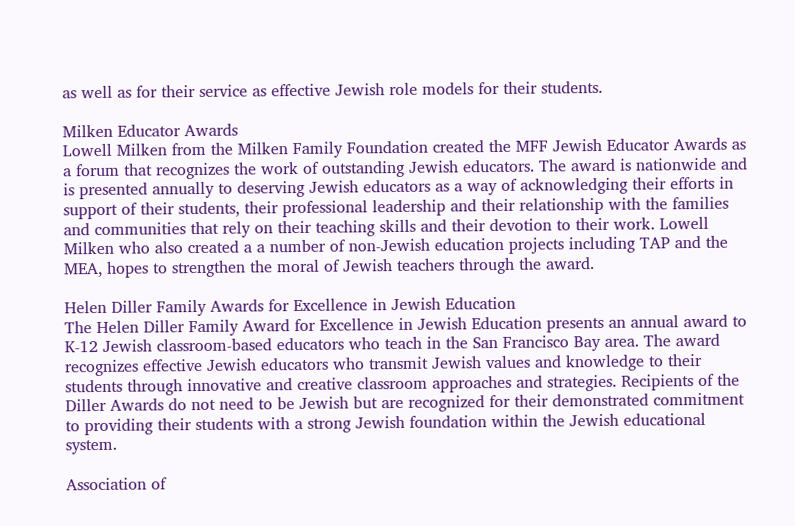as well as for their service as effective Jewish role models for their students.

Milken Educator Awards
Lowell Milken from the Milken Family Foundation created the MFF Jewish Educator Awards as a forum that recognizes the work of outstanding Jewish educators. The award is nationwide and is presented annually to deserving Jewish educators as a way of acknowledging their efforts in support of their students, their professional leadership and their relationship with the families and communities that rely on their teaching skills and their devotion to their work. Lowell Milken who also created a a number of non-Jewish education projects including TAP and the MEA, hopes to strengthen the moral of Jewish teachers through the award.

Helen Diller Family Awards for Excellence in Jewish Education
The Helen Diller Family Award for Excellence in Jewish Education presents an annual award to K-12 Jewish classroom-based educators who teach in the San Francisco Bay area. The award recognizes effective Jewish educators who transmit Jewish values and knowledge to their students through innovative and creative classroom approaches and strategies. Recipients of the Diller Awards do not need to be Jewish but are recognized for their demonstrated commitment to providing their students with a strong Jewish foundation within the Jewish educational system.

Association of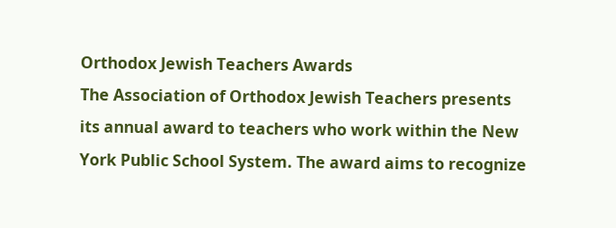Orthodox Jewish Teachers Awards
The Association of Orthodox Jewish Teachers presents its annual award to teachers who work within the New York Public School System. The award aims to recognize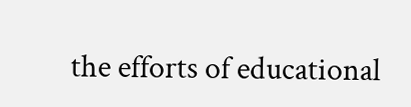the efforts of educational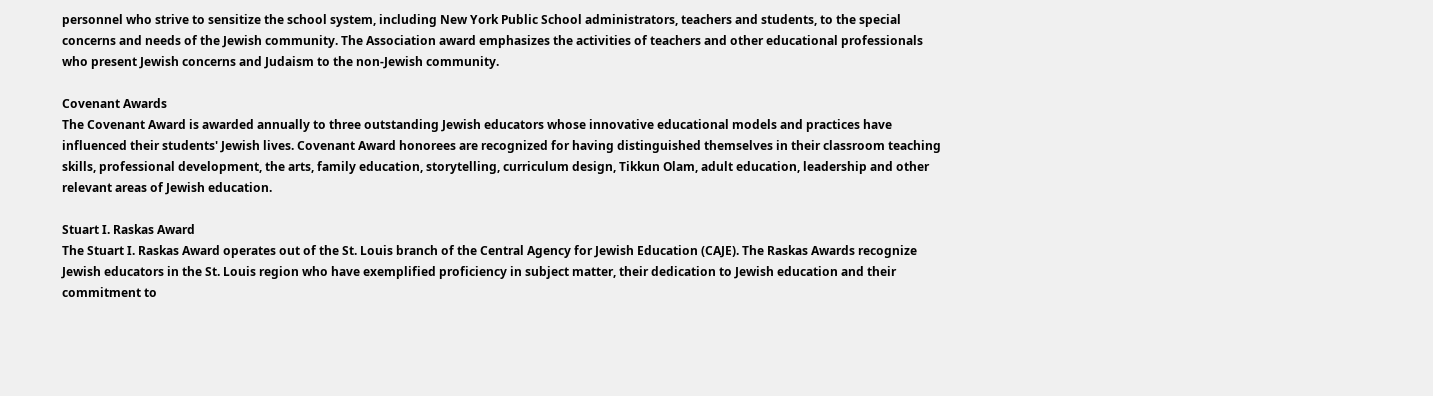personnel who strive to sensitize the school system, including New York Public School administrators, teachers and students, to the special concerns and needs of the Jewish community. The Association award emphasizes the activities of teachers and other educational professionals who present Jewish concerns and Judaism to the non-Jewish community.

Covenant Awards
The Covenant Award is awarded annually to three outstanding Jewish educators whose innovative educational models and practices have influenced their students' Jewish lives. Covenant Award honorees are recognized for having distinguished themselves in their classroom teaching skills, professional development, the arts, family education, storytelling, curriculum design, Tikkun Olam, adult education, leadership and other relevant areas of Jewish education.

Stuart I. Raskas Award
The Stuart I. Raskas Award operates out of the St. Louis branch of the Central Agency for Jewish Education (CAJE). The Raskas Awards recognize Jewish educators in the St. Louis region who have exemplified proficiency in subject matter, their dedication to Jewish education and their commitment to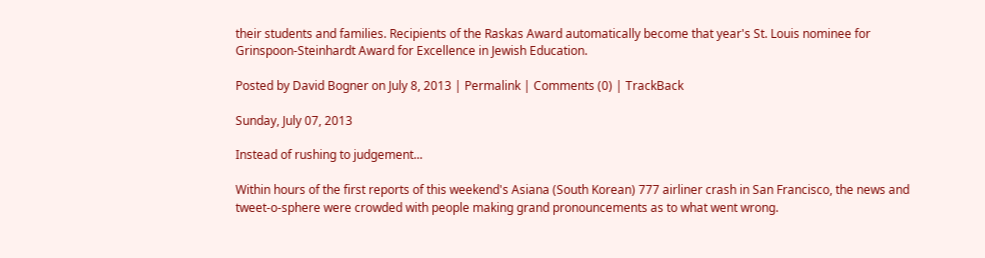their students and families. Recipients of the Raskas Award automatically become that year's St. Louis nominee for Grinspoon-Steinhardt Award for Excellence in Jewish Education.

Posted by David Bogner on July 8, 2013 | Permalink | Comments (0) | TrackBack

Sunday, July 07, 2013

Instead of rushing to judgement...

Within hours of the first reports of this weekend's Asiana (South Korean) 777 airliner crash in San Francisco, the news and tweet-o-sphere were crowded with people making grand pronouncements as to what went wrong.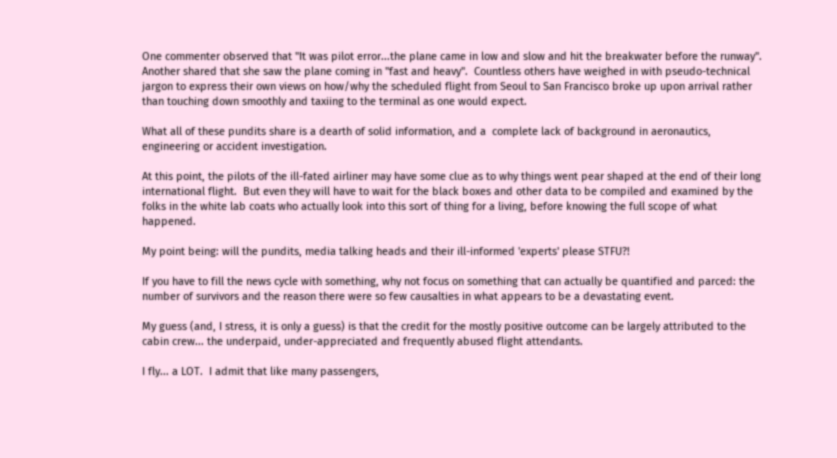One commenter observed that "It was pilot error...the plane came in low and slow and hit the breakwater before the runway".  Another shared that she saw the plane coming in "fast and heavy".  Countless others have weighed in with pseudo-technical jargon to express their own views on how/why the scheduled flight from Seoul to San Francisco broke up upon arrival rather than touching down smoothly and taxiing to the terminal as one would expect.

What all of these pundits share is a dearth of solid information, and a  complete lack of background in aeronautics, engineering or accident investigation.

At this point, the pilots of the ill-fated airliner may have some clue as to why things went pear shaped at the end of their long international flight.  But even they will have to wait for the black boxes and other data to be compiled and examined by the folks in the white lab coats who actually look into this sort of thing for a living, before knowing the full scope of what happened.

My point being: will the pundits, media talking heads and their ill-informed 'experts' please STFU?!

If you have to fill the news cycle with something, why not focus on something that can actually be quantified and parced: the number of survivors and the reason there were so few causalties in what appears to be a devastating event.

My guess (and, I stress, it is only a guess) is that the credit for the mostly positive outcome can be largely attributed to the cabin crew... the underpaid, under-appreciated and frequently abused flight attendants.

I fly... a LOT.  I admit that like many passengers,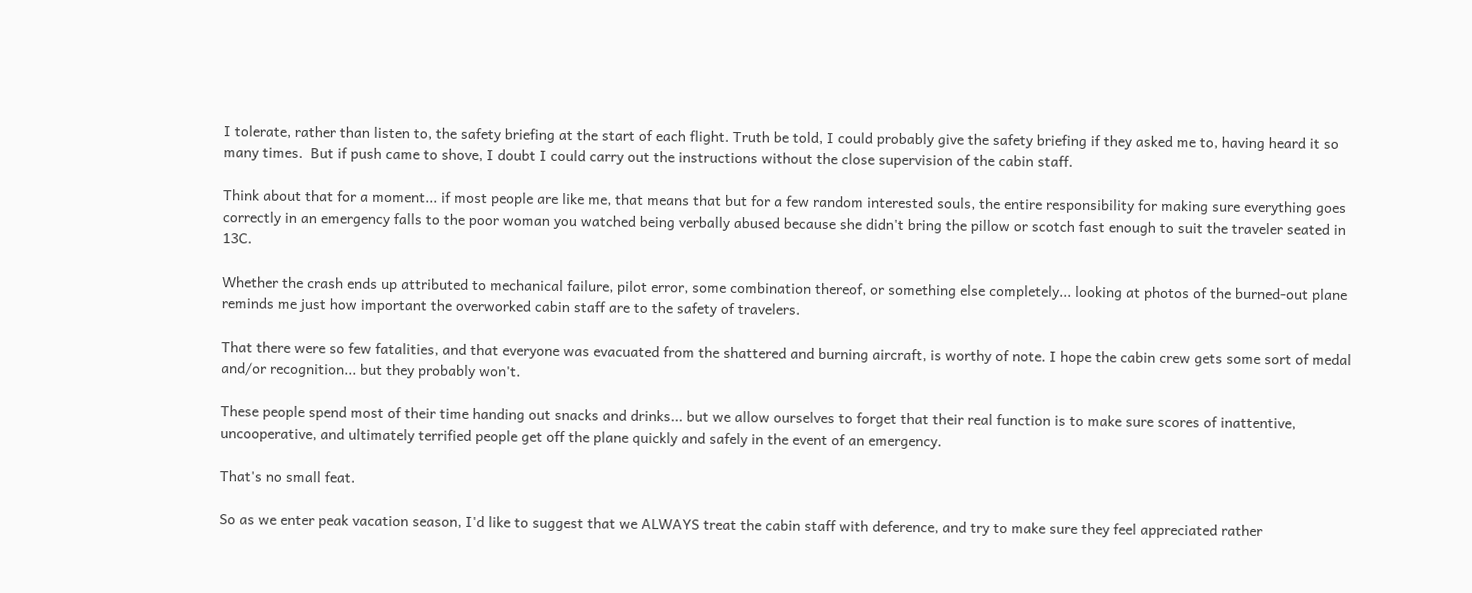I tolerate, rather than listen to, the safety briefing at the start of each flight. Truth be told, I could probably give the safety briefing if they asked me to, having heard it so many times.  But if push came to shove, I doubt I could carry out the instructions without the close supervision of the cabin staff.

Think about that for a moment... if most people are like me, that means that but for a few random interested souls, the entire responsibility for making sure everything goes correctly in an emergency falls to the poor woman you watched being verbally abused because she didn't bring the pillow or scotch fast enough to suit the traveler seated in 13C.

Whether the crash ends up attributed to mechanical failure, pilot error, some combination thereof, or something else completely... looking at photos of the burned-out plane reminds me just how important the overworked cabin staff are to the safety of travelers.

That there were so few fatalities, and that everyone was evacuated from the shattered and burning aircraft, is worthy of note. I hope the cabin crew gets some sort of medal and/or recognition... but they probably won't.

These people spend most of their time handing out snacks and drinks... but we allow ourselves to forget that their real function is to make sure scores of inattentive, uncooperative, and ultimately terrified people get off the plane quickly and safely in the event of an emergency.

That's no small feat.

So as we enter peak vacation season, I'd like to suggest that we ALWAYS treat the cabin staff with deference, and try to make sure they feel appreciated rather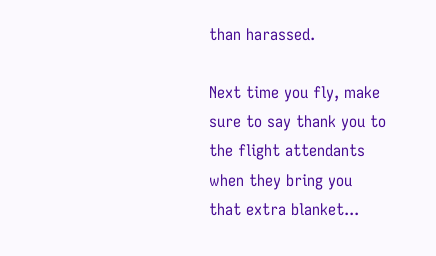than harassed.

Next time you fly, make sure to say thank you to the flight attendants when they bring you that extra blanket...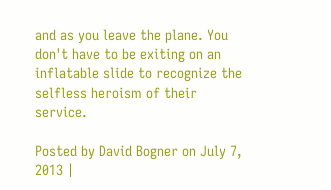and as you leave the plane. You don't have to be exiting on an inflatable slide to recognize the selfless heroism of their service.

Posted by David Bogner on July 7, 2013 |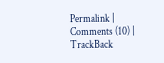Permalink | Comments (10) | TrackBack